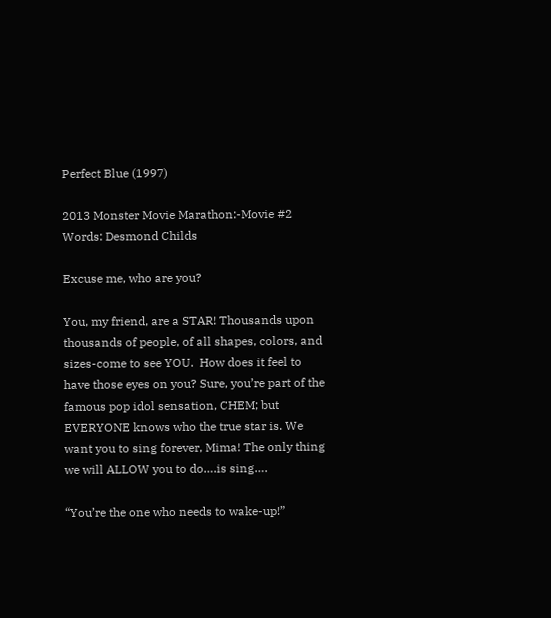Perfect Blue (1997)

2013 Monster Movie Marathon:-Movie #2
Words: Desmond Childs

Excuse me, who are you?

You, my friend, are a STAR! Thousands upon thousands of people, of all shapes, colors, and sizes-come to see YOU.  How does it feel to have those eyes on you? Sure, you’re part of the famous pop idol sensation, CHEM; but EVERYONE knows who the true star is. We want you to sing forever, Mima! The only thing we will ALLOW you to do….is sing….

“You’re the one who needs to wake-up!”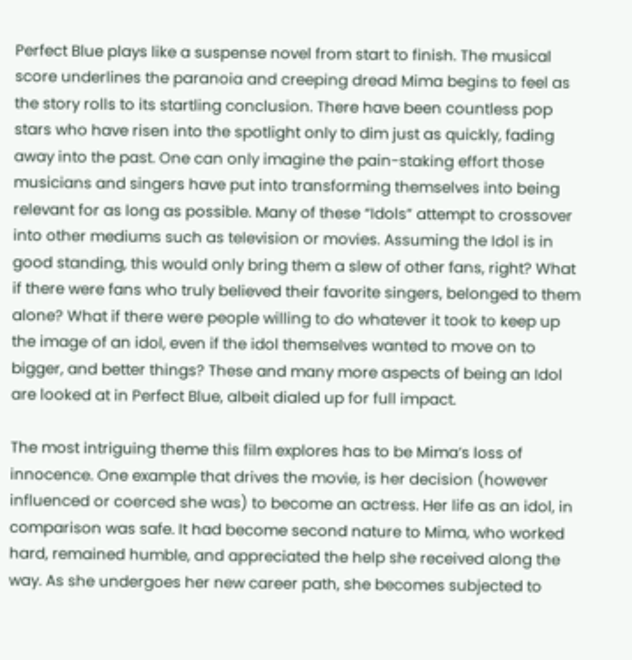Perfect Blue plays like a suspense novel from start to finish. The musical score underlines the paranoia and creeping dread Mima begins to feel as the story rolls to its startling conclusion. There have been countless pop stars who have risen into the spotlight only to dim just as quickly, fading away into the past. One can only imagine the pain-staking effort those musicians and singers have put into transforming themselves into being relevant for as long as possible. Many of these “Idols” attempt to crossover into other mediums such as television or movies. Assuming the Idol is in good standing, this would only bring them a slew of other fans, right? What if there were fans who truly believed their favorite singers, belonged to them alone? What if there were people willing to do whatever it took to keep up the image of an idol, even if the idol themselves wanted to move on to bigger, and better things? These and many more aspects of being an Idol are looked at in Perfect Blue, albeit dialed up for full impact.

The most intriguing theme this film explores has to be Mima’s loss of innocence. One example that drives the movie, is her decision (however influenced or coerced she was) to become an actress. Her life as an idol, in comparison was safe. It had become second nature to Mima, who worked hard, remained humble, and appreciated the help she received along the way. As she undergoes her new career path, she becomes subjected to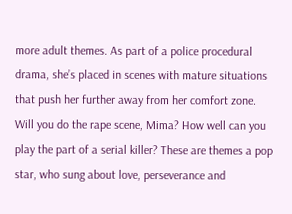more adult themes. As part of a police procedural drama, she’s placed in scenes with mature situations that push her further away from her comfort zone. Will you do the rape scene, Mima? How well can you play the part of a serial killer? These are themes a pop star, who sung about love, perseverance and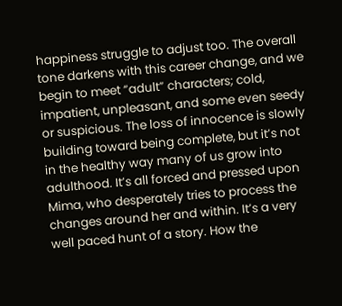happiness struggle to adjust too. The overall tone darkens with this career change, and we begin to meet “adult” characters; cold, impatient, unpleasant, and some even seedy or suspicious. The loss of innocence is slowly building toward being complete, but it’s not in the healthy way many of us grow into adulthood. It’s all forced and pressed upon Mima, who desperately tries to process the changes around her and within. It’s a very well paced hunt of a story. How the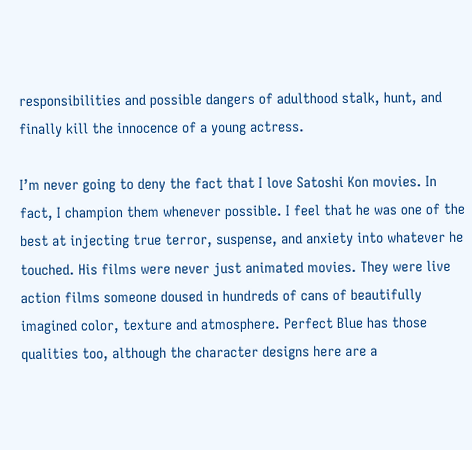responsibilities and possible dangers of adulthood stalk, hunt, and finally kill the innocence of a young actress.

I’m never going to deny the fact that I love Satoshi Kon movies. In fact, I champion them whenever possible. I feel that he was one of the best at injecting true terror, suspense, and anxiety into whatever he touched. His films were never just animated movies. They were live action films someone doused in hundreds of cans of beautifully imagined color, texture and atmosphere. Perfect Blue has those qualities too, although the character designs here are a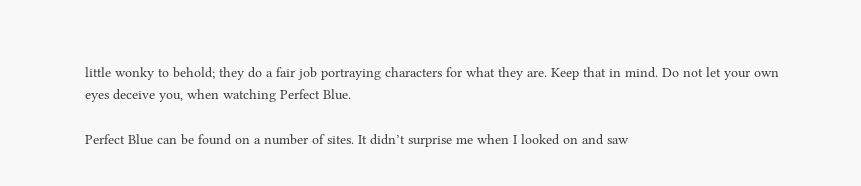little wonky to behold; they do a fair job portraying characters for what they are. Keep that in mind. Do not let your own eyes deceive you, when watching Perfect Blue.

Perfect Blue can be found on a number of sites. It didn’t surprise me when I looked on and saw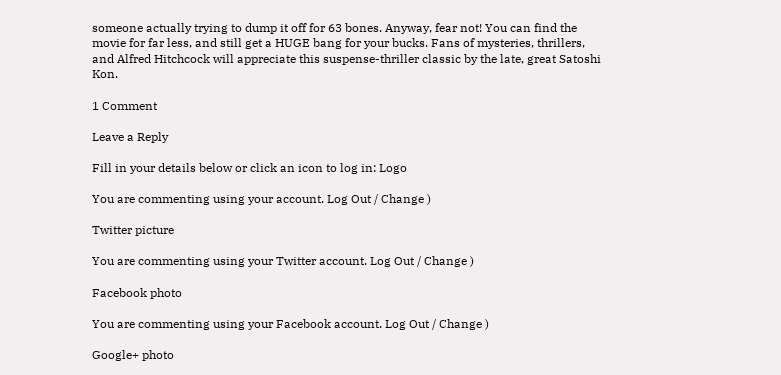someone actually trying to dump it off for 63 bones. Anyway, fear not! You can find the movie for far less, and still get a HUGE bang for your bucks. Fans of mysteries, thrillers, and Alfred Hitchcock will appreciate this suspense-thriller classic by the late, great Satoshi Kon.

1 Comment

Leave a Reply

Fill in your details below or click an icon to log in: Logo

You are commenting using your account. Log Out / Change )

Twitter picture

You are commenting using your Twitter account. Log Out / Change )

Facebook photo

You are commenting using your Facebook account. Log Out / Change )

Google+ photo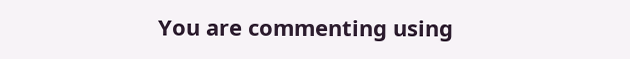You are commenting using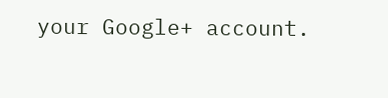your Google+ account.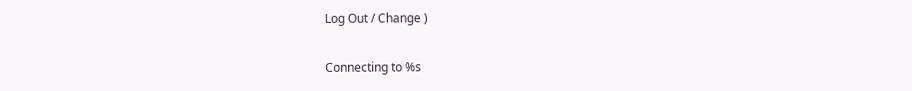Log Out / Change )

Connecting to %s